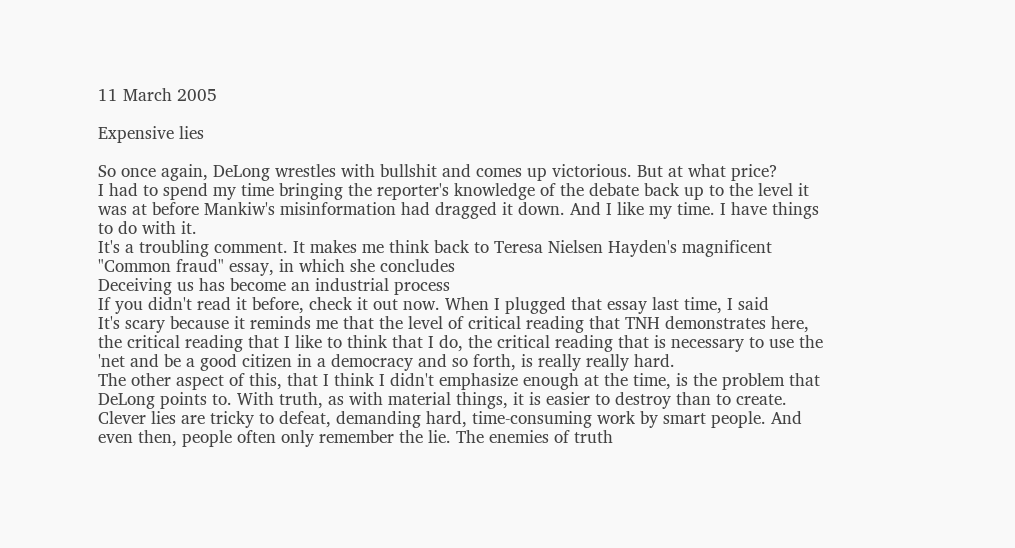11 March 2005

Expensive lies

So once again, DeLong wrestles with bullshit and comes up victorious. But at what price?
I had to spend my time bringing the reporter's knowledge of the debate back up to the level it was at before Mankiw's misinformation had dragged it down. And I like my time. I have things to do with it.
It's a troubling comment. It makes me think back to Teresa Nielsen Hayden's magnificent "Common fraud" essay, in which she concludes
Deceiving us has become an industrial process
If you didn't read it before, check it out now. When I plugged that essay last time, I said
It's scary because it reminds me that the level of critical reading that TNH demonstrates here, the critical reading that I like to think that I do, the critical reading that is necessary to use the 'net and be a good citizen in a democracy and so forth, is really really hard.
The other aspect of this, that I think I didn't emphasize enough at the time, is the problem that DeLong points to. With truth, as with material things, it is easier to destroy than to create. Clever lies are tricky to defeat, demanding hard, time-consuming work by smart people. And even then, people often only remember the lie. The enemies of truth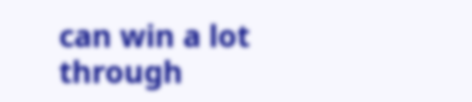can win a lot through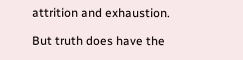attrition and exhaustion.

But truth does have the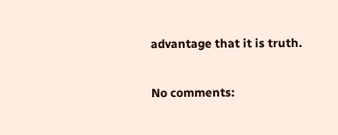advantage that it is truth.

No comments: